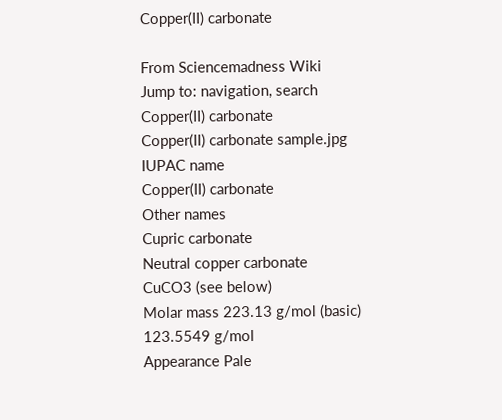Copper(II) carbonate

From Sciencemadness Wiki
Jump to: navigation, search
Copper(II) carbonate
Copper(II) carbonate sample.jpg
IUPAC name
Copper(II) carbonate
Other names
Cupric carbonate
Neutral copper carbonate
CuCO3 (see below)
Molar mass 223.13 g/mol (basic)
123.5549 g/mol
Appearance Pale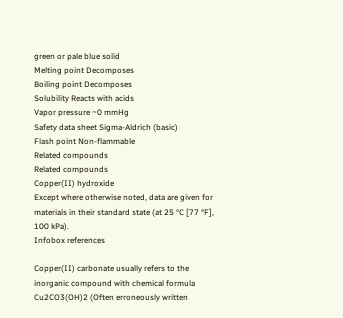green or pale blue solid
Melting point Decomposes
Boiling point Decomposes
Solubility Reacts with acids
Vapor pressure ~0 mmHg
Safety data sheet Sigma-Aldrich (basic)
Flash point Non-flammable
Related compounds
Related compounds
Copper(II) hydroxide
Except where otherwise noted, data are given for materials in their standard state (at 25 °C [77 °F], 100 kPa).
Infobox references

Copper(II) carbonate usually refers to the inorganic compound with chemical formula Cu2CO3(OH)2 (Often erroneously written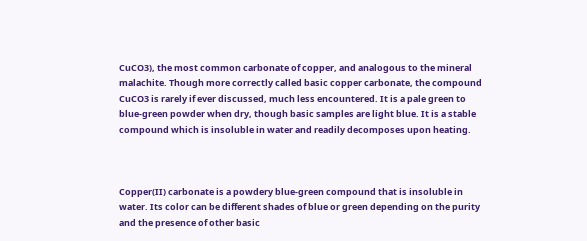CuCO3), the most common carbonate of copper, and analogous to the mineral malachite. Though more correctly called basic copper carbonate, the compound CuCO3 is rarely if ever discussed, much less encountered. It is a pale green to blue-green powder when dry, though basic samples are light blue. It is a stable compound which is insoluble in water and readily decomposes upon heating.



Copper(II) carbonate is a powdery blue-green compound that is insoluble in water. Its color can be different shades of blue or green depending on the purity and the presence of other basic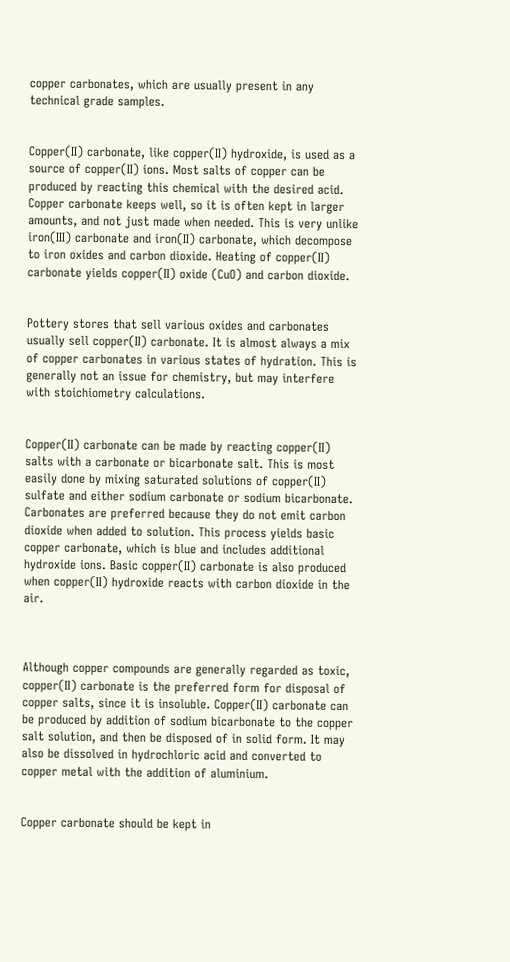copper carbonates, which are usually present in any technical grade samples.


Copper(II) carbonate, like copper(II) hydroxide, is used as a source of copper(II) ions. Most salts of copper can be produced by reacting this chemical with the desired acid. Copper carbonate keeps well, so it is often kept in larger amounts, and not just made when needed. This is very unlike iron(III) carbonate and iron(II) carbonate, which decompose to iron oxides and carbon dioxide. Heating of copper(II) carbonate yields copper(II) oxide (CuO) and carbon dioxide.


Pottery stores that sell various oxides and carbonates usually sell copper(II) carbonate. It is almost always a mix of copper carbonates in various states of hydration. This is generally not an issue for chemistry, but may interfere with stoichiometry calculations.


Copper(II) carbonate can be made by reacting copper(II) salts with a carbonate or bicarbonate salt. This is most easily done by mixing saturated solutions of copper(II) sulfate and either sodium carbonate or sodium bicarbonate. Carbonates are preferred because they do not emit carbon dioxide when added to solution. This process yields basic copper carbonate, which is blue and includes additional hydroxide ions. Basic copper(II) carbonate is also produced when copper(II) hydroxide reacts with carbon dioxide in the air.



Although copper compounds are generally regarded as toxic, copper(II) carbonate is the preferred form for disposal of copper salts, since it is insoluble. Copper(II) carbonate can be produced by addition of sodium bicarbonate to the copper salt solution, and then be disposed of in solid form. It may also be dissolved in hydrochloric acid and converted to copper metal with the addition of aluminium.


Copper carbonate should be kept in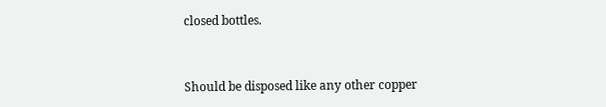closed bottles.


Should be disposed like any other copper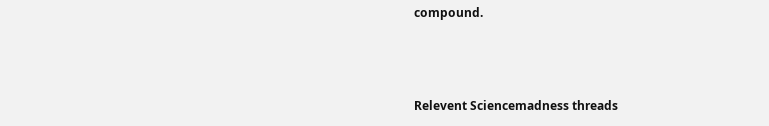compound.



Relevent Sciencemadness threads